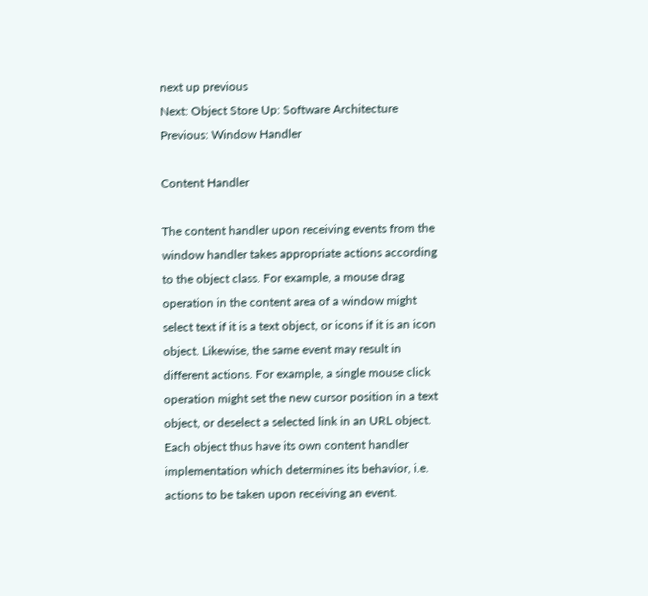next up previous
Next: Object Store Up: Software Architecture Previous: Window Handler

Content Handler

The content handler upon receiving events from the window handler takes appropriate actions according to the object class. For example, a mouse drag operation in the content area of a window might select text if it is a text object, or icons if it is an icon object. Likewise, the same event may result in different actions. For example, a single mouse click operation might set the new cursor position in a text object, or deselect a selected link in an URL object. Each object thus have its own content handler implementation which determines its behavior, i.e. actions to be taken upon receiving an event.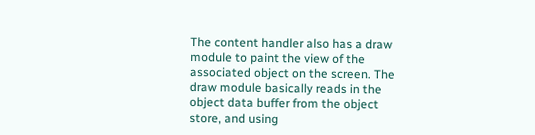The content handler also has a draw module to paint the view of the associated object on the screen. The draw module basically reads in the object data buffer from the object store, and using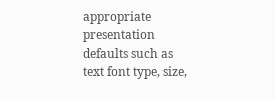appropriate presentation defaults such as text font type, size,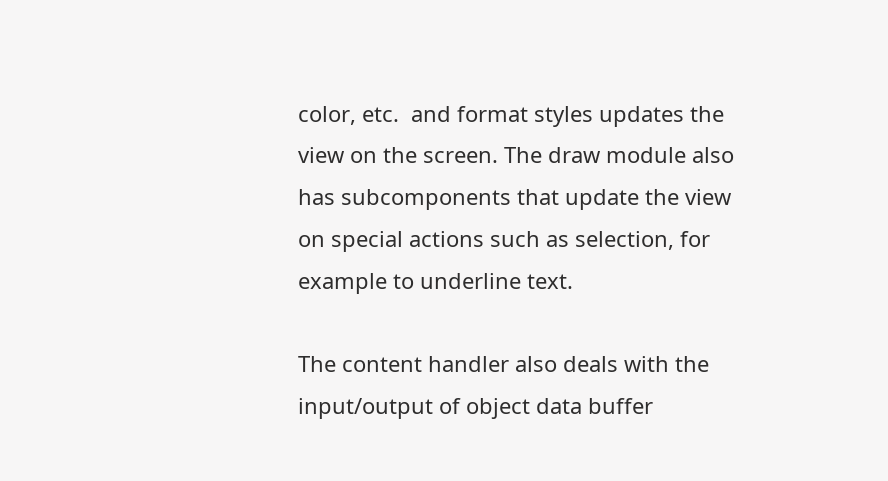color, etc.  and format styles updates the view on the screen. The draw module also has subcomponents that update the view on special actions such as selection, for example to underline text.

The content handler also deals with the input/output of object data buffer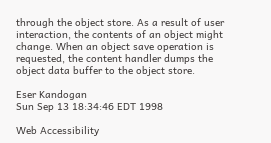through the object store. As a result of user interaction, the contents of an object might change. When an object save operation is requested, the content handler dumps the object data buffer to the object store.

Eser Kandogan
Sun Sep 13 18:34:46 EDT 1998

Web Accessibility